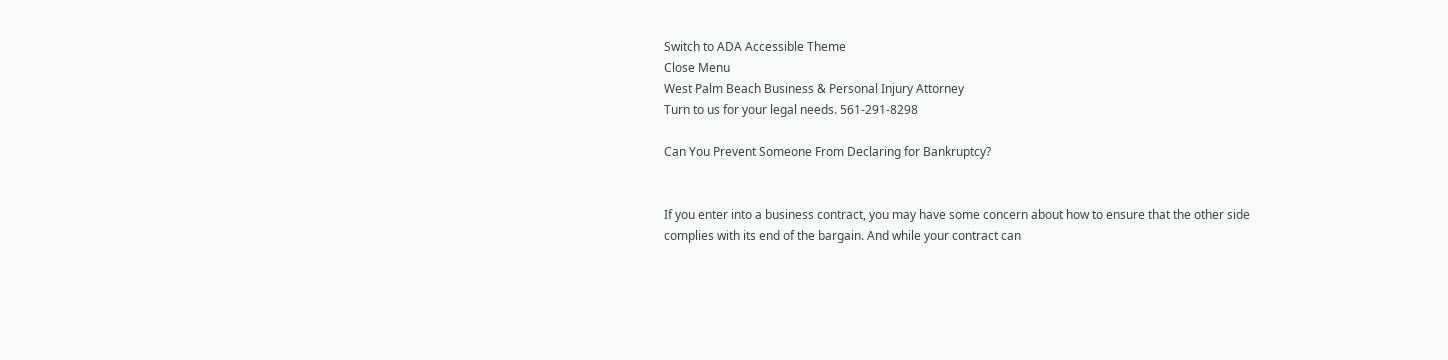Switch to ADA Accessible Theme
Close Menu
West Palm Beach Business & Personal Injury Attorney
Turn to us for your legal needs. 561-291-8298

Can You Prevent Someone From Declaring for Bankruptcy?


If you enter into a business contract, you may have some concern about how to ensure that the other side complies with its end of the bargain. And while your contract can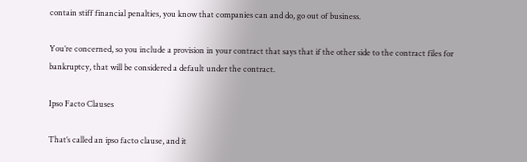contain stiff financial penalties, you know that companies can and do, go out of business.

You’re concerned, so you include a provision in your contract that says that if the other side to the contract files for bankruptcy, that will be considered a default under the contract.

Ipso Facto Clauses

That’s called an ipso facto clause, and it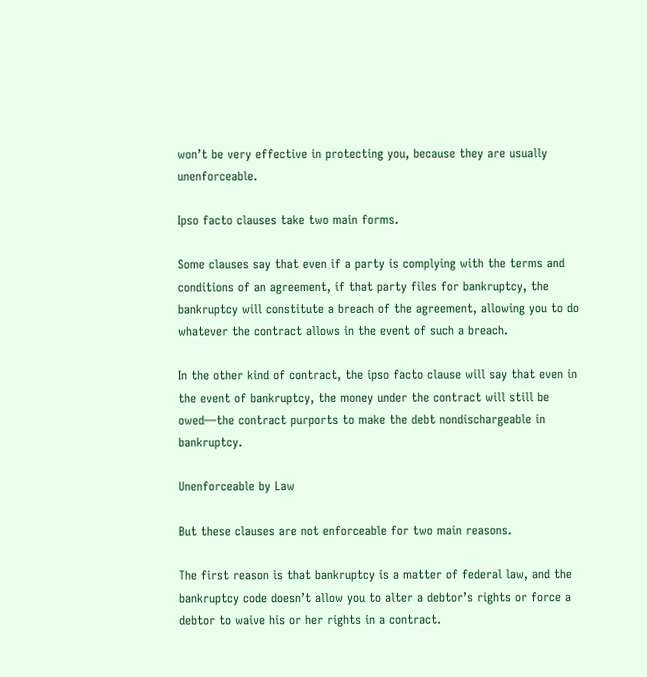won’t be very effective in protecting you, because they are usually unenforceable.

Ipso facto clauses take two main forms.

Some clauses say that even if a party is complying with the terms and conditions of an agreement, if that party files for bankruptcy, the bankruptcy will constitute a breach of the agreement, allowing you to do whatever the contract allows in the event of such a breach.

In the other kind of contract, the ipso facto clause will say that even in the event of bankruptcy, the money under the contract will still be owed—the contract purports to make the debt nondischargeable in bankruptcy.

Unenforceable by Law

But these clauses are not enforceable for two main reasons.

The first reason is that bankruptcy is a matter of federal law, and the bankruptcy code doesn’t allow you to alter a debtor’s rights or force a debtor to waive his or her rights in a contract.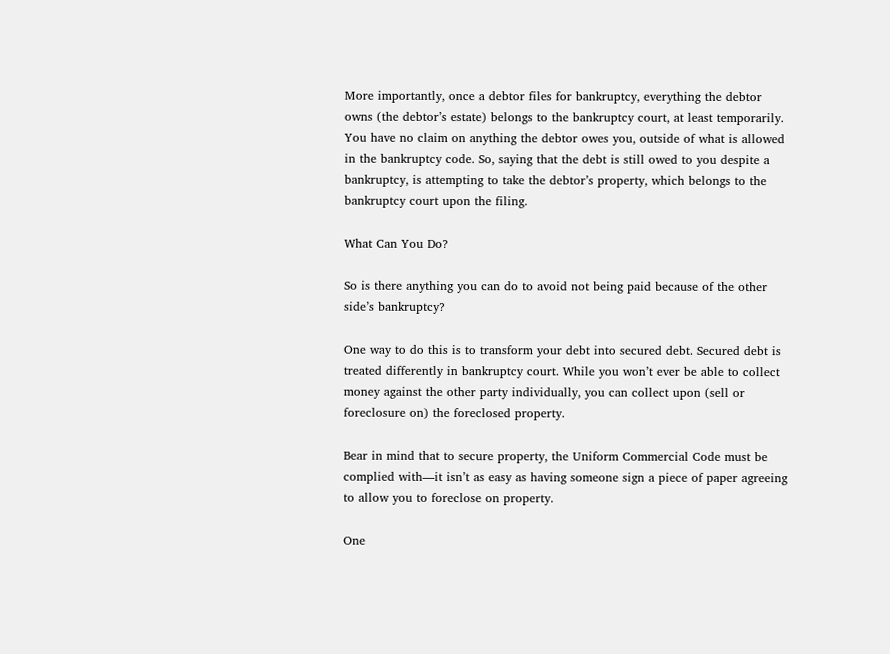More importantly, once a debtor files for bankruptcy, everything the debtor owns (the debtor’s estate) belongs to the bankruptcy court, at least temporarily. You have no claim on anything the debtor owes you, outside of what is allowed in the bankruptcy code. So, saying that the debt is still owed to you despite a bankruptcy, is attempting to take the debtor’s property, which belongs to the bankruptcy court upon the filing.

What Can You Do?

So is there anything you can do to avoid not being paid because of the other side’s bankruptcy?

One way to do this is to transform your debt into secured debt. Secured debt is treated differently in bankruptcy court. While you won’t ever be able to collect money against the other party individually, you can collect upon (sell or foreclosure on) the foreclosed property.

Bear in mind that to secure property, the Uniform Commercial Code must be complied with—it isn’t as easy as having someone sign a piece of paper agreeing to allow you to foreclose on property.

One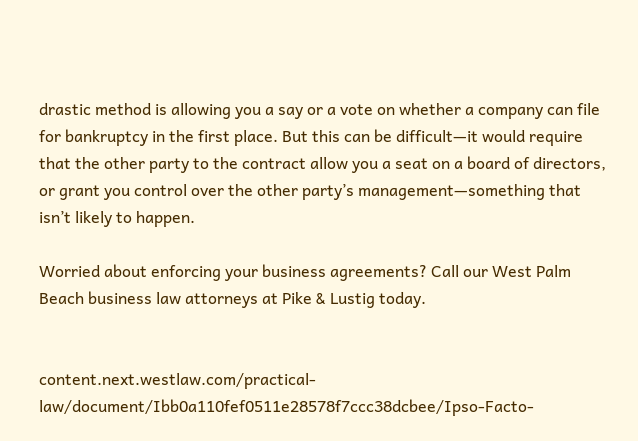drastic method is allowing you a say or a vote on whether a company can file for bankruptcy in the first place. But this can be difficult—it would require that the other party to the contract allow you a seat on a board of directors, or grant you control over the other party’s management—something that isn’t likely to happen.

Worried about enforcing your business agreements? Call our West Palm Beach business law attorneys at Pike & Lustig today.


content.next.westlaw.com/practical-law/document/Ibb0a110fef0511e28578f7ccc38dcbee/Ipso-Facto-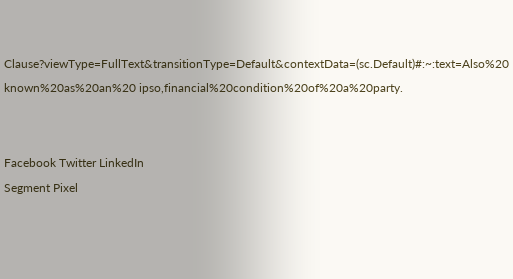Clause?viewType=FullText&transitionType=Default&contextData=(sc.Default)#:~:text=Also%20 known%20as%20an%20 ipso,financial%20condition%20of%20a%20party.


Facebook Twitter LinkedIn
Segment Pixel